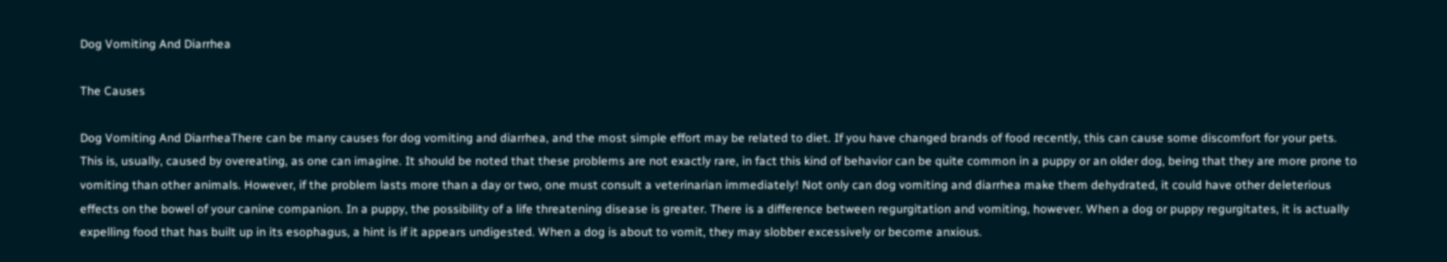Dog Vomiting And Diarrhea

The Causes

Dog Vomiting And DiarrheaThere can be many causes for dog vomiting and diarrhea, and the most simple effort may be related to diet. If you have changed brands of food recently, this can cause some discomfort for your pets. This is, usually, caused by overeating, as one can imagine. It should be noted that these problems are not exactly rare, in fact this kind of behavior can be quite common in a puppy or an older dog, being that they are more prone to vomiting than other animals. However, if the problem lasts more than a day or two, one must consult a veterinarian immediately! Not only can dog vomiting and diarrhea make them dehydrated, it could have other deleterious effects on the bowel of your canine companion. In a puppy, the possibility of a life threatening disease is greater. There is a difference between regurgitation and vomiting, however. When a dog or puppy regurgitates, it is actually expelling food that has built up in its esophagus, a hint is if it appears undigested. When a dog is about to vomit, they may slobber excessively or become anxious.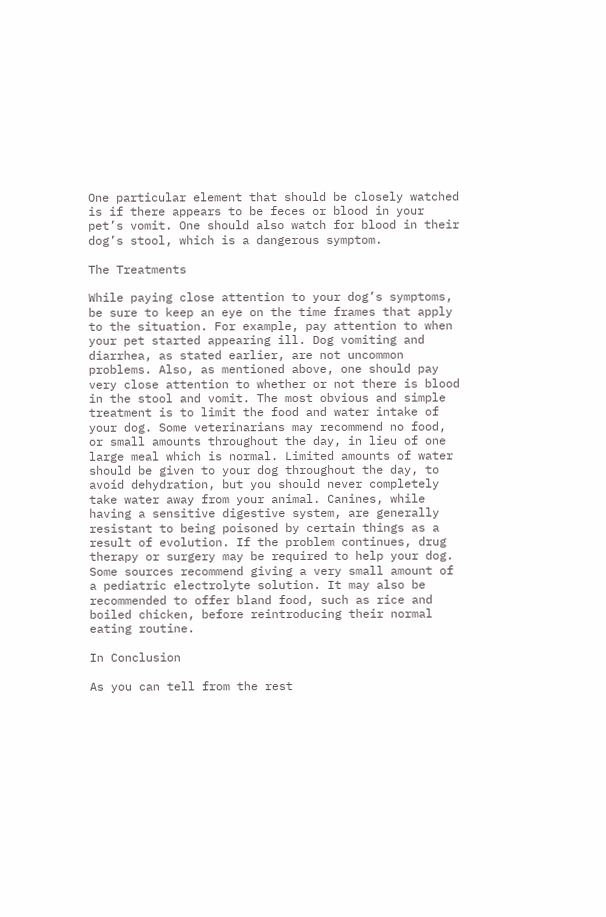One particular element that should be closely watched is if there appears to be feces or blood in your pet’s vomit. One should also watch for blood in their dog’s stool, which is a dangerous symptom.

The Treatments

While paying close attention to your dog’s symptoms, be sure to keep an eye on the time frames that apply to the situation. For example, pay attention to when your pet started appearing ill. Dog vomiting and diarrhea, as stated earlier, are not uncommon problems. Also, as mentioned above, one should pay very close attention to whether or not there is blood in the stool and vomit. The most obvious and simple treatment is to limit the food and water intake of your dog. Some veterinarians may recommend no food, or small amounts throughout the day, in lieu of one large meal which is normal. Limited amounts of water should be given to your dog throughout the day, to avoid dehydration, but you should never completely take water away from your animal. Canines, while having a sensitive digestive system, are generally resistant to being poisoned by certain things as a result of evolution. If the problem continues, drug therapy or surgery may be required to help your dog. Some sources recommend giving a very small amount of a pediatric electrolyte solution. It may also be recommended to offer bland food, such as rice and boiled chicken, before reintroducing their normal eating routine.

In Conclusion

As you can tell from the rest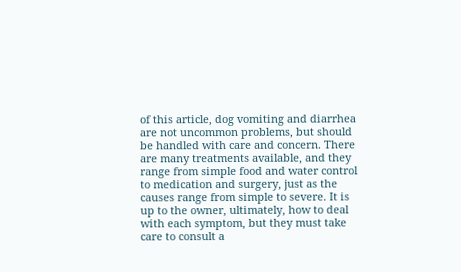of this article, dog vomiting and diarrhea are not uncommon problems, but should be handled with care and concern. There are many treatments available, and they range from simple food and water control to medication and surgery, just as the causes range from simple to severe. It is up to the owner, ultimately, how to deal with each symptom, but they must take care to consult a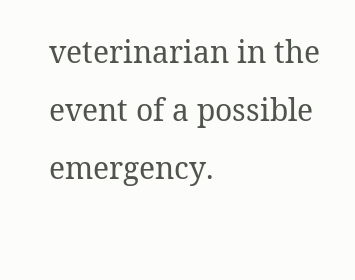veterinarian in the event of a possible emergency.